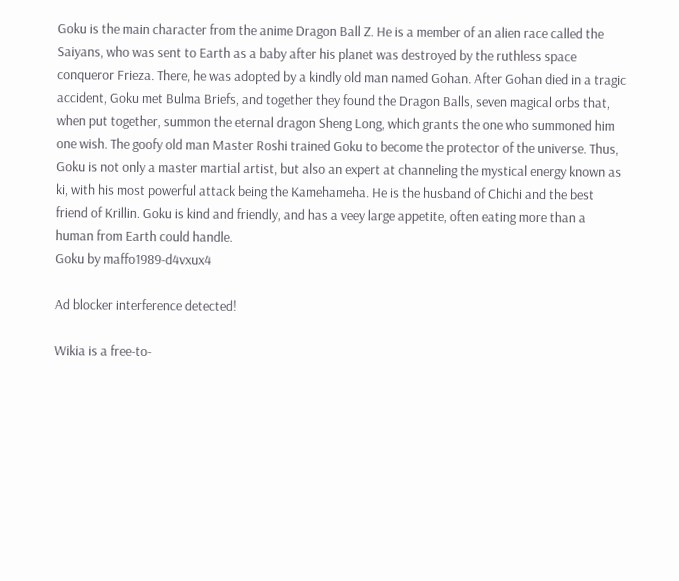Goku is the main character from the anime Dragon Ball Z. He is a member of an alien race called the Saiyans, who was sent to Earth as a baby after his planet was destroyed by the ruthless space conqueror Frieza. There, he was adopted by a kindly old man named Gohan. After Gohan died in a tragic accident, Goku met Bulma Briefs, and together they found the Dragon Balls, seven magical orbs that, when put together, summon the eternal dragon Sheng Long, which grants the one who summoned him one wish. The goofy old man Master Roshi trained Goku to become the protector of the universe. Thus, Goku is not only a master martial artist, but also an expert at channeling the mystical energy known as ki, with his most powerful attack being the Kamehameha. He is the husband of Chichi and the best friend of Krillin. Goku is kind and friendly, and has a veey large appetite, often eating more than a human from Earth could handle.
Goku by maffo1989-d4vxux4

Ad blocker interference detected!

Wikia is a free-to-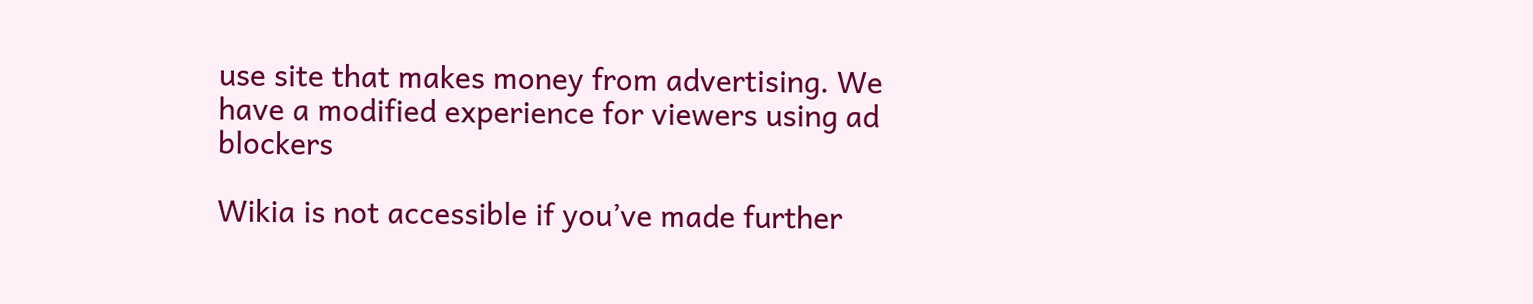use site that makes money from advertising. We have a modified experience for viewers using ad blockers

Wikia is not accessible if you’ve made further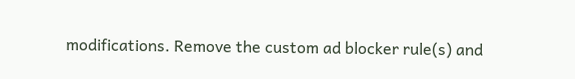modifications. Remove the custom ad blocker rule(s) and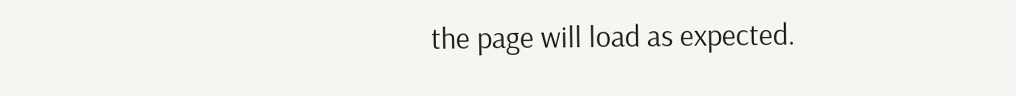the page will load as expected.